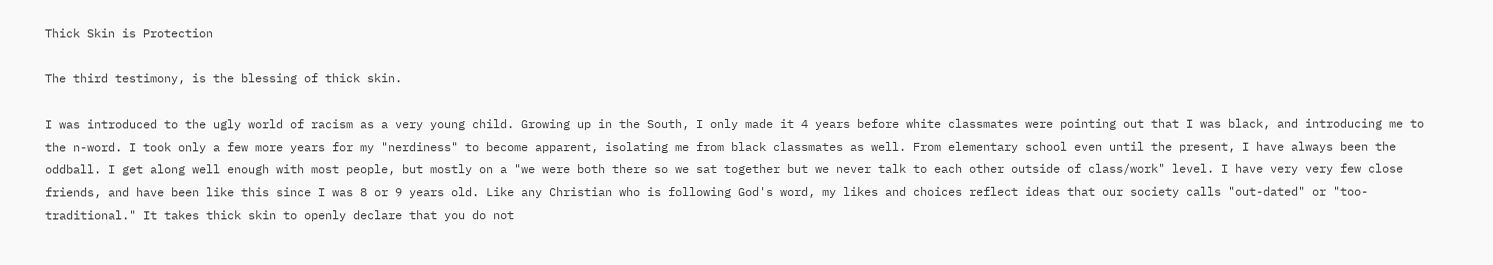Thick Skin is Protection

The third testimony, is the blessing of thick skin.

I was introduced to the ugly world of racism as a very young child. Growing up in the South, I only made it 4 years before white classmates were pointing out that I was black, and introducing me to the n-word. I took only a few more years for my "nerdiness" to become apparent, isolating me from black classmates as well. From elementary school even until the present, I have always been the oddball. I get along well enough with most people, but mostly on a "we were both there so we sat together but we never talk to each other outside of class/work" level. I have very very few close friends, and have been like this since I was 8 or 9 years old. Like any Christian who is following God's word, my likes and choices reflect ideas that our society calls "out-dated" or "too-traditional." It takes thick skin to openly declare that you do not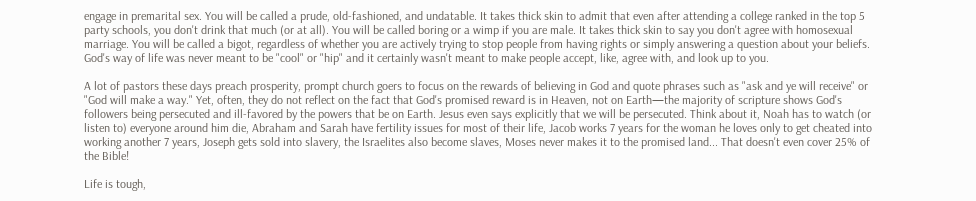engage in premarital sex. You will be called a prude, old-fashioned, and undatable. It takes thick skin to admit that even after attending a college ranked in the top 5 party schools, you don't drink that much (or at all). You will be called boring or a wimp if you are male. It takes thick skin to say you don't agree with homosexual marriage. You will be called a bigot, regardless of whether you are actively trying to stop people from having rights or simply answering a question about your beliefs. God's way of life was never meant to be "cool" or "hip" and it certainly wasn't meant to make people accept, like, agree with, and look up to you.

A lot of pastors these days preach prosperity, prompt church goers to focus on the rewards of believing in God and quote phrases such as "ask and ye will receive" or "God will make a way." Yet, often, they do not reflect on the fact that God's promised reward is in Heaven, not on Earth—the majority of scripture shows God's followers being persecuted and ill-favored by the powers that be on Earth. Jesus even says explicitly that we will be persecuted. Think about it, Noah has to watch (or listen to) everyone around him die, Abraham and Sarah have fertility issues for most of their life, Jacob works 7 years for the woman he loves only to get cheated into working another 7 years, Joseph gets sold into slavery, the Israelites also become slaves, Moses never makes it to the promised land... That doesn't even cover 25% of the Bible!

Life is tough,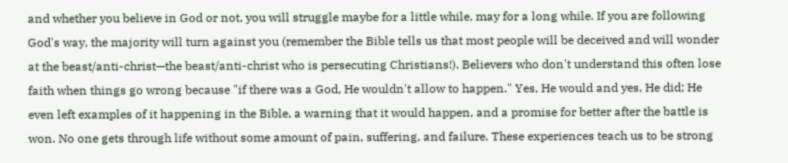and whether you believe in God or not, you will struggle maybe for a little while, may for a long while. If you are following God's way, the majority will turn against you (remember the Bible tells us that most people will be deceived and will wonder at the beast/anti-christ—the beast/anti-christ who is persecuting Christians!). Believers who don't understand this often lose faith when things go wrong because "if there was a God, He wouldn't allow to happen." Yes, He would and yes, He did; He even left examples of it happening in the Bible, a warning that it would happen, and a promise for better after the battle is won. No one gets through life without some amount of pain, suffering, and failure. These experiences teach us to be strong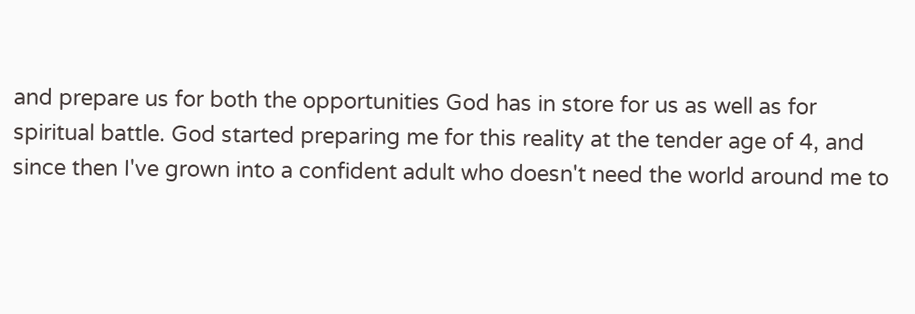and prepare us for both the opportunities God has in store for us as well as for spiritual battle. God started preparing me for this reality at the tender age of 4, and since then I've grown into a confident adult who doesn't need the world around me to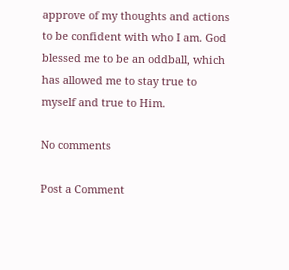approve of my thoughts and actions to be confident with who I am. God blessed me to be an oddball, which has allowed me to stay true to myself and true to Him.

No comments

Post a Comment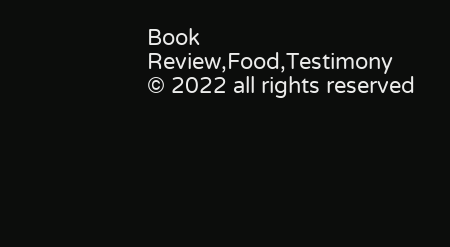Book Review,Food,Testimony
© 2022 all rights reserved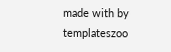made with by templateszoo